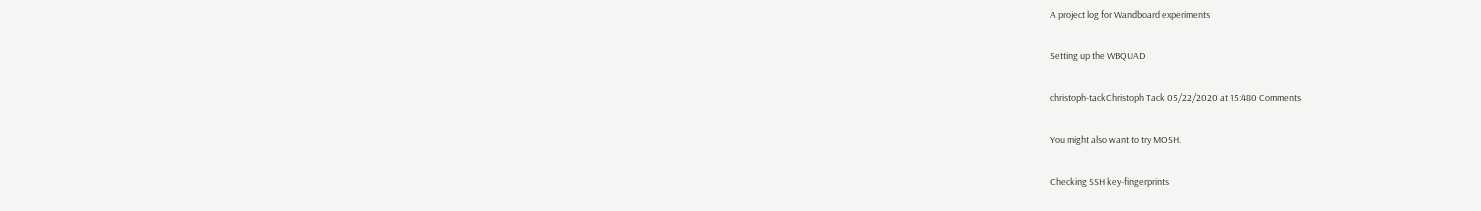A project log for Wandboard experiments

Setting up the WBQUAD

christoph-tackChristoph Tack 05/22/2020 at 15:480 Comments

You might also want to try MOSH.

Checking SSH key-fingerprints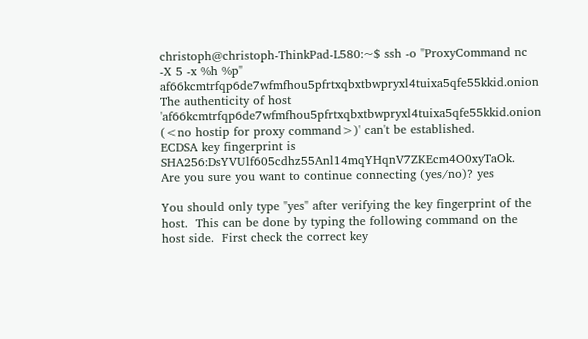christoph@christoph-ThinkPad-L580:~$ ssh -o "ProxyCommand nc -X 5 -x %h %p" af66kcmtrfqp6de7wfmfhou5pfrtxqbxtbwpryxl4tuixa5qfe55kkid.onion
The authenticity of host 'af66kcmtrfqp6de7wfmfhou5pfrtxqbxtbwpryxl4tuixa5qfe55kkid.onion (<no hostip for proxy command>)' can't be established.
ECDSA key fingerprint is SHA256:DsYVUlf605cdhz55Anl14mqYHqnV7ZKEcm4O0xyTaOk.
Are you sure you want to continue connecting (yes/no)? yes

You should only type "yes" after verifying the key fingerprint of the host.  This can be done by typing the following command on the host side.  First check the correct key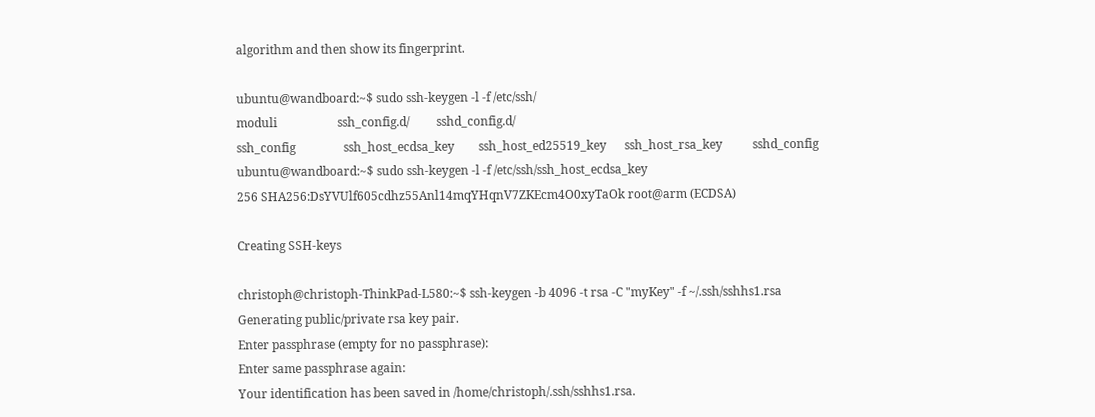algorithm and then show its fingerprint.

ubuntu@wandboard:~$ sudo ssh-keygen -l -f /etc/ssh/
moduli                    ssh_config.d/         sshd_config.d/
ssh_config                ssh_host_ecdsa_key        ssh_host_ed25519_key      ssh_host_rsa_key          sshd_config
ubuntu@wandboard:~$ sudo ssh-keygen -l -f /etc/ssh/ssh_host_ecdsa_key
256 SHA256:DsYVUlf605cdhz55Anl14mqYHqnV7ZKEcm4O0xyTaOk root@arm (ECDSA)

Creating SSH-keys

christoph@christoph-ThinkPad-L580:~$ ssh-keygen -b 4096 -t rsa -C "myKey" -f ~/.ssh/sshhs1.rsa
Generating public/private rsa key pair.
Enter passphrase (empty for no passphrase):
Enter same passphrase again:
Your identification has been saved in /home/christoph/.ssh/sshhs1.rsa.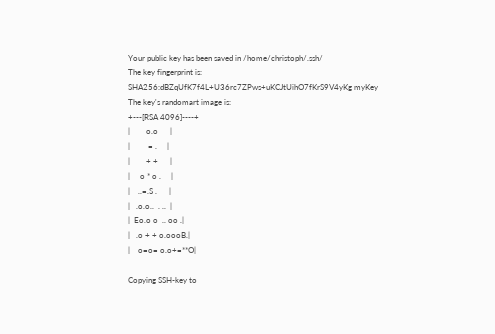Your public key has been saved in /home/christoph/.ssh/
The key fingerprint is:
SHA256:dBZqUfK7f4L+U36rc7ZPws+uKCJtUihO7fKrS9V4yKg myKey
The key's randomart image is:
+---[RSA 4096]----+
|        o.o      |
|         = .     |
|        + +      |
|     o * o .     |
|    ..=.S .      |
|   .o.o..  . ..  |
|  Eo.o o  .. oo .|
|   .o + + o.oooB.|
|    o=o= o.o+=**O|

Copying SSH-key to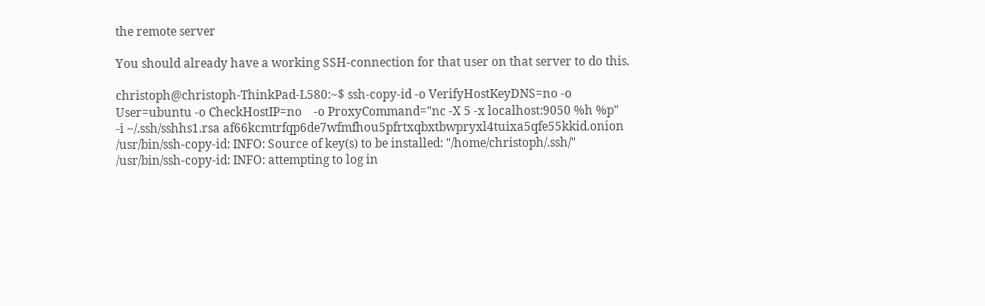the remote server

You should already have a working SSH-connection for that user on that server to do this.

christoph@christoph-ThinkPad-L580:~$ ssh-copy-id -o VerifyHostKeyDNS=no -o User=ubuntu -o CheckHostIP=no    -o ProxyCommand="nc -X 5 -x localhost:9050 %h %p"     -i ~/.ssh/sshhs1.rsa af66kcmtrfqp6de7wfmfhou5pfrtxqbxtbwpryxl4tuixa5qfe55kkid.onion
/usr/bin/ssh-copy-id: INFO: Source of key(s) to be installed: "/home/christoph/.ssh/"
/usr/bin/ssh-copy-id: INFO: attempting to log in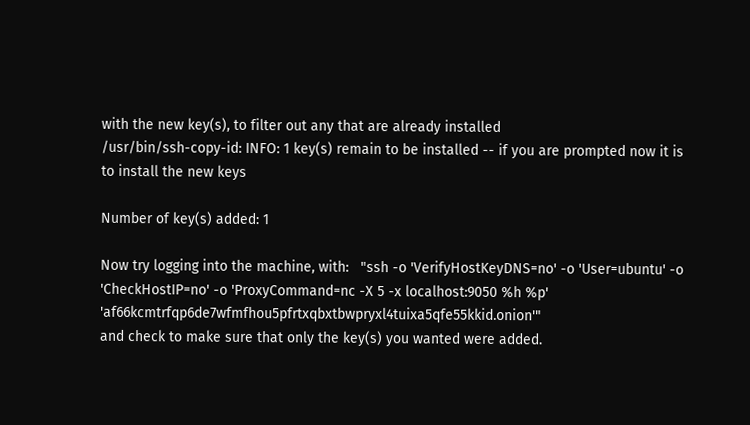with the new key(s), to filter out any that are already installed
/usr/bin/ssh-copy-id: INFO: 1 key(s) remain to be installed -- if you are prompted now it is to install the new keys

Number of key(s) added: 1

Now try logging into the machine, with:   "ssh -o 'VerifyHostKeyDNS=no' -o 'User=ubuntu' -o 'CheckHostIP=no' -o 'ProxyCommand=nc -X 5 -x localhost:9050 %h %p' 'af66kcmtrfqp6de7wfmfhou5pfrtxqbxtbwpryxl4tuixa5qfe55kkid.onion'"
and check to make sure that only the key(s) you wanted were added.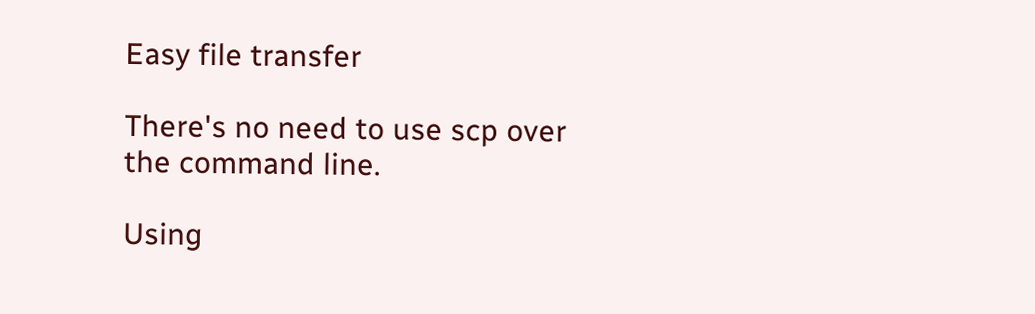Easy file transfer

There's no need to use scp over the command line.

Using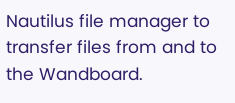Nautilus file manager to transfer files from and to the Wandboard.